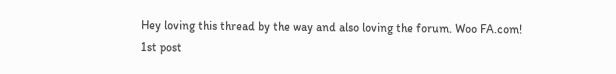Hey loving this thread by the way and also loving the forum. Woo FA.com!
1st post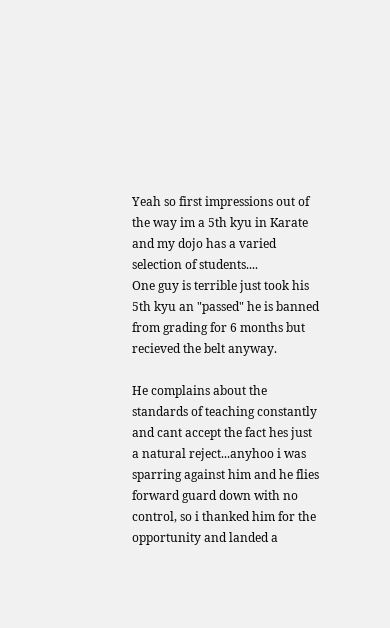Yeah so first impressions out of the way im a 5th kyu in Karate and my dojo has a varied selection of students....
One guy is terrible just took his 5th kyu an "passed" he is banned from grading for 6 months but recieved the belt anyway.

He complains about the standards of teaching constantly and cant accept the fact hes just a natural reject...anyhoo i was sparring against him and he flies forward guard down with no control, so i thanked him for the opportunity and landed a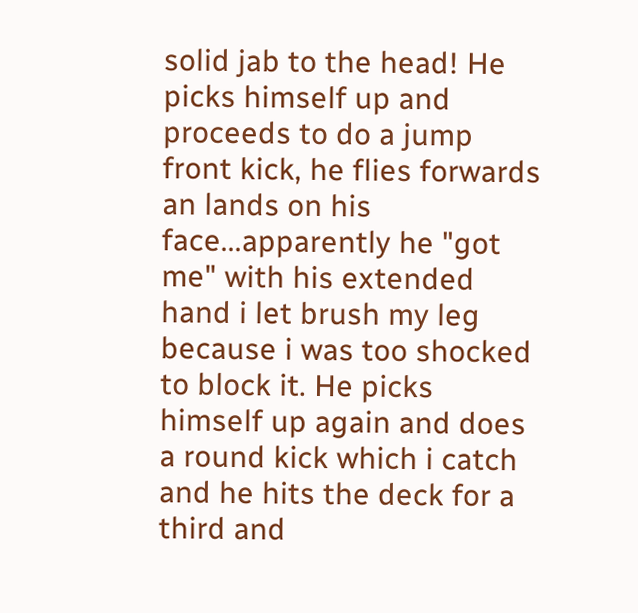solid jab to the head! He picks himself up and proceeds to do a jump front kick, he flies forwards an lands on his face...apparently he "got me" with his extended hand i let brush my leg because i was too shocked to block it. He picks himself up again and does a round kick which i catch and he hits the deck for a third and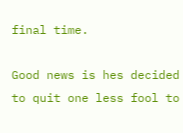final time.

Good news is hes decided to quit one less fool to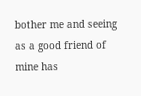bother me and seeing as a good friend of mine has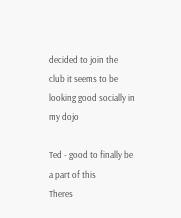decided to join the club it seems to be looking good socially in my dojo

Ted - good to finally be a part of this
Theres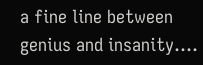a fine line between genius and insanity....